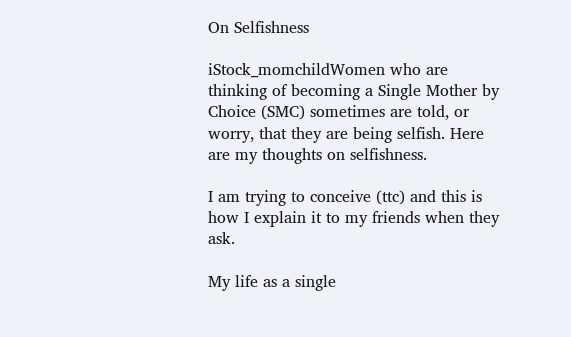On Selfishness

iStock_momchildWomen who are thinking of becoming a Single Mother by Choice (SMC) sometimes are told, or worry, that they are being selfish. Here are my thoughts on selfishness.

I am trying to conceive (ttc) and this is how I explain it to my friends when they ask.

My life as a single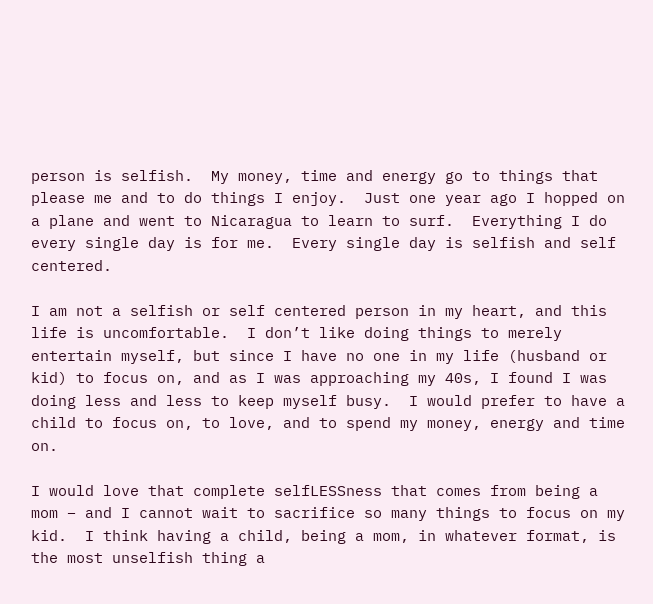person is selfish.  My money, time and energy go to things that please me and to do things I enjoy.  Just one year ago I hopped on a plane and went to Nicaragua to learn to surf.  Everything I do every single day is for me.  Every single day is selfish and self centered.

I am not a selfish or self centered person in my heart, and this life is uncomfortable.  I don’t like doing things to merely entertain myself, but since I have no one in my life (husband or kid) to focus on, and as I was approaching my 40s, I found I was doing less and less to keep myself busy.  I would prefer to have a child to focus on, to love, and to spend my money, energy and time on.

I would love that complete selfLESSness that comes from being a mom – and I cannot wait to sacrifice so many things to focus on my kid.  I think having a child, being a mom, in whatever format, is the most unselfish thing a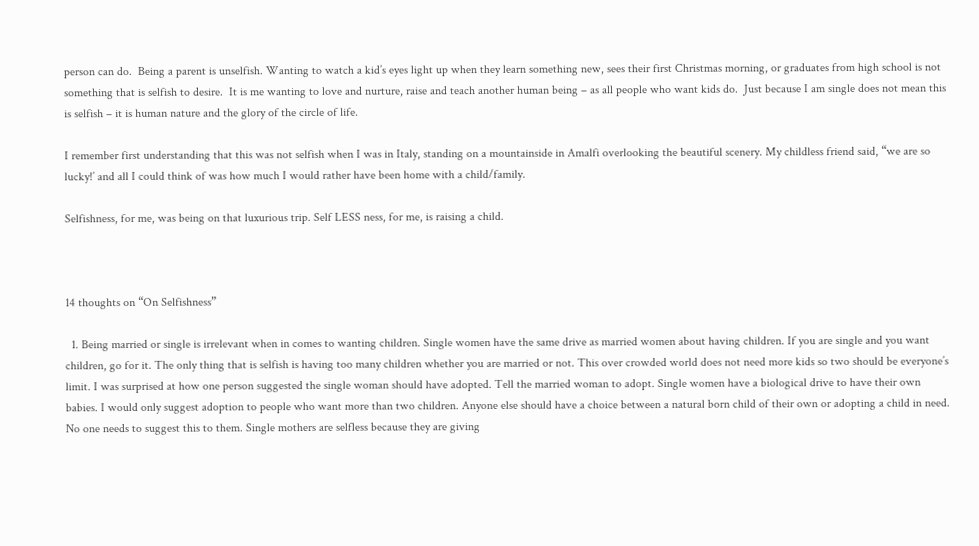person can do.  Being a parent is unselfish. Wanting to watch a kid’s eyes light up when they learn something new, sees their first Christmas morning, or graduates from high school is not something that is selfish to desire.  It is me wanting to love and nurture, raise and teach another human being – as all people who want kids do.  Just because I am single does not mean this is selfish – it is human nature and the glory of the circle of life.

I remember first understanding that this was not selfish when I was in Italy, standing on a mountainside in Amalfi overlooking the beautiful scenery. My childless friend said, “we are so lucky!’ and all I could think of was how much I would rather have been home with a child/family.

Selfishness, for me, was being on that luxurious trip. Self LESS ness, for me, is raising a child.



14 thoughts on “On Selfishness”

  1. Being married or single is irrelevant when in comes to wanting children. Single women have the same drive as married women about having children. If you are single and you want children, go for it. The only thing that is selfish is having too many children whether you are married or not. This over crowded world does not need more kids so two should be everyone’s limit. I was surprised at how one person suggested the single woman should have adopted. Tell the married woman to adopt. Single women have a biological drive to have their own babies. I would only suggest adoption to people who want more than two children. Anyone else should have a choice between a natural born child of their own or adopting a child in need. No one needs to suggest this to them. Single mothers are selfless because they are giving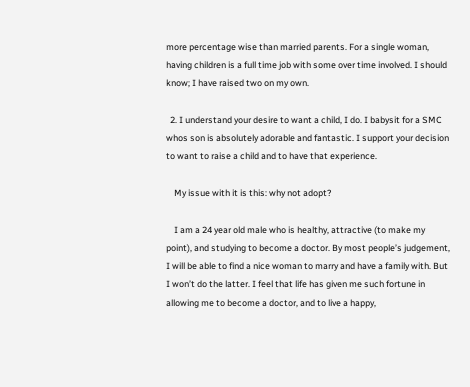more percentage wise than married parents. For a single woman, having children is a full time job with some over time involved. I should know; I have raised two on my own.

  2. I understand your desire to want a child, I do. I babysit for a SMC whos son is absolutely adorable and fantastic. I support your decision to want to raise a child and to have that experience.

    My issue with it is this: why not adopt?

    I am a 24 year old male who is healthy, attractive (to make my point), and studying to become a doctor. By most people’s judgement, I will be able to find a nice woman to marry and have a family with. But I won’t do the latter. I feel that life has given me such fortune in allowing me to become a doctor, and to live a happy,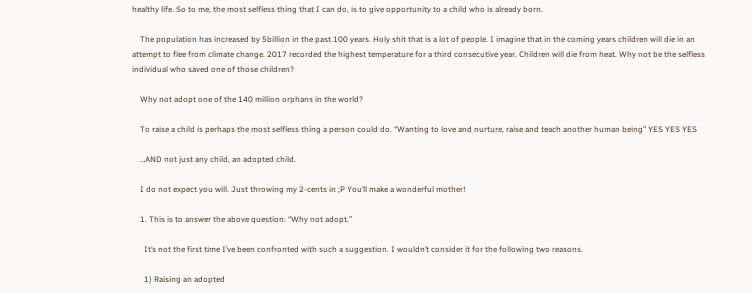healthy life. So to me, the most selfless thing that I can do, is to give opportunity to a child who is already born.

    The population has increased by 5billion in the past 100 years. Holy shit that is a lot of people. I imagine that in the coming years children will die in an attempt to flee from climate change. 2017 recorded the highest temperature for a third consecutive year. Children will die from heat. Why not be the selfless individual who saved one of those children?

    Why not adopt one of the 140 million orphans in the world?

    To raise a child is perhaps the most selfless thing a person could do. “Wanting to love and nurture, raise and teach another human being” YES YES YES

    …AND not just any child, an adopted child.

    I do not expect you will. Just throwing my 2-cents in ;P You’ll make a wonderful mother!

    1. This is to answer the above question: “Why not adopt.”

      It’s not the first time I’ve been confronted with such a suggestion. I wouldn’t consider it for the following two reasons.

      1) Raising an adopted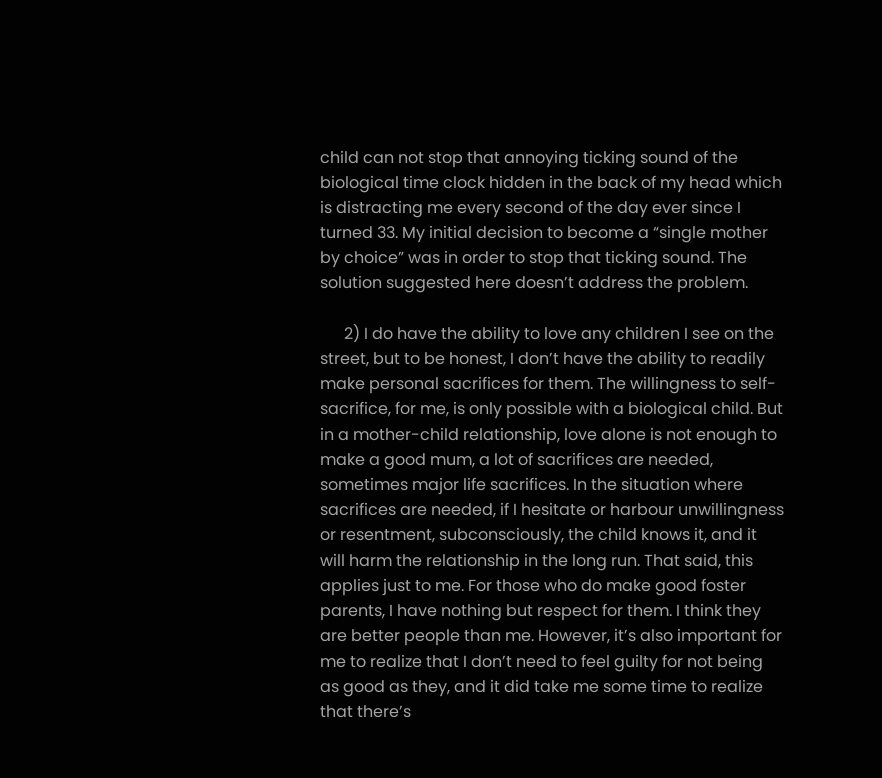child can not stop that annoying ticking sound of the biological time clock hidden in the back of my head which is distracting me every second of the day ever since I turned 33. My initial decision to become a “single mother by choice” was in order to stop that ticking sound. The solution suggested here doesn’t address the problem.

      2) I do have the ability to love any children I see on the street, but to be honest, I don’t have the ability to readily make personal sacrifices for them. The willingness to self-sacrifice, for me, is only possible with a biological child. But in a mother-child relationship, love alone is not enough to make a good mum, a lot of sacrifices are needed, sometimes major life sacrifices. In the situation where sacrifices are needed, if I hesitate or harbour unwillingness or resentment, subconsciously, the child knows it, and it will harm the relationship in the long run. That said, this applies just to me. For those who do make good foster parents, I have nothing but respect for them. I think they are better people than me. However, it’s also important for me to realize that I don’t need to feel guilty for not being as good as they, and it did take me some time to realize that there’s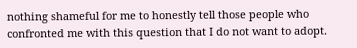nothing shameful for me to honestly tell those people who confronted me with this question that I do not want to adopt.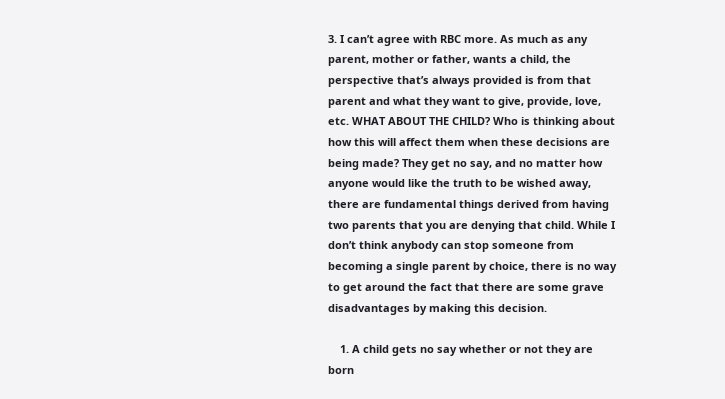3. I can’t agree with RBC more. As much as any parent, mother or father, wants a child, the perspective that’s always provided is from that parent and what they want to give, provide, love, etc. WHAT ABOUT THE CHILD? Who is thinking about how this will affect them when these decisions are being made? They get no say, and no matter how anyone would like the truth to be wished away, there are fundamental things derived from having two parents that you are denying that child. While I don’t think anybody can stop someone from becoming a single parent by choice, there is no way to get around the fact that there are some grave disadvantages by making this decision.

    1. A child gets no say whether or not they are born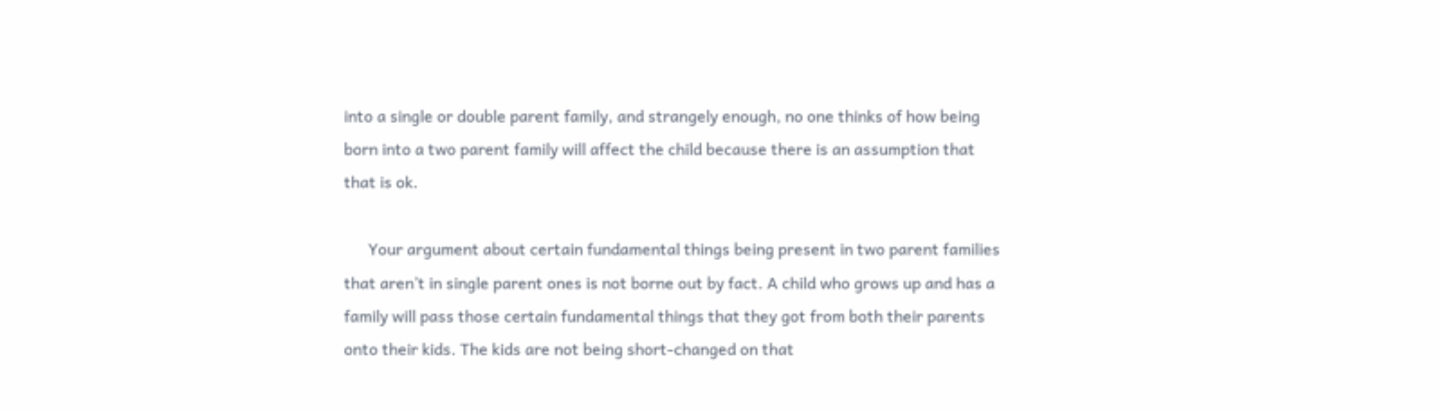into a single or double parent family, and strangely enough, no one thinks of how being born into a two parent family will affect the child because there is an assumption that that is ok.

      Your argument about certain fundamental things being present in two parent families that aren’t in single parent ones is not borne out by fact. A child who grows up and has a family will pass those certain fundamental things that they got from both their parents onto their kids. The kids are not being short-changed on that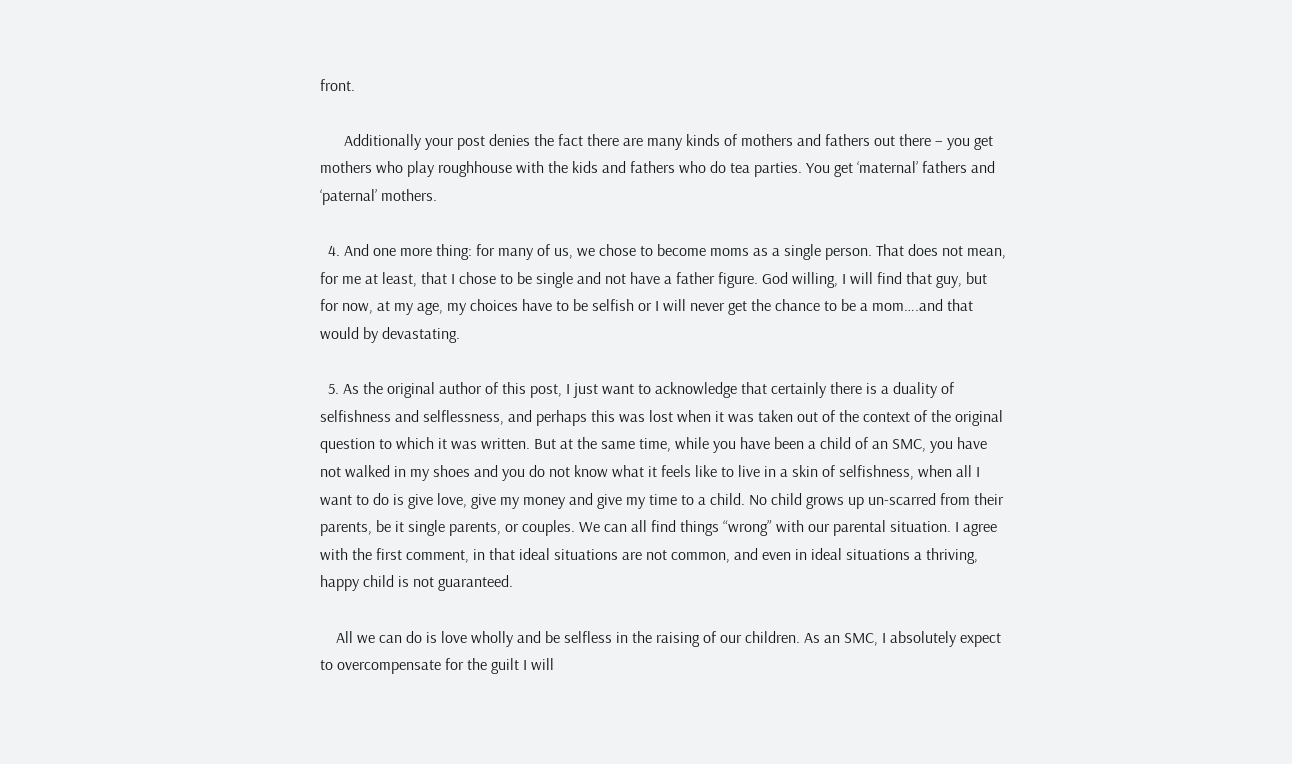front.

      Additionally your post denies the fact there are many kinds of mothers and fathers out there – you get mothers who play roughhouse with the kids and fathers who do tea parties. You get ‘maternal’ fathers and ‘paternal’ mothers.

  4. And one more thing: for many of us, we chose to become moms as a single person. That does not mean, for me at least, that I chose to be single and not have a father figure. God willing, I will find that guy, but for now, at my age, my choices have to be selfish or I will never get the chance to be a mom….and that would by devastating.

  5. As the original author of this post, I just want to acknowledge that certainly there is a duality of selfishness and selflessness, and perhaps this was lost when it was taken out of the context of the original question to which it was written. But at the same time, while you have been a child of an SMC, you have not walked in my shoes and you do not know what it feels like to live in a skin of selfishness, when all I want to do is give love, give my money and give my time to a child. No child grows up un-scarred from their parents, be it single parents, or couples. We can all find things “wrong” with our parental situation. I agree with the first comment, in that ideal situations are not common, and even in ideal situations a thriving, happy child is not guaranteed.

    All we can do is love wholly and be selfless in the raising of our children. As an SMC, I absolutely expect to overcompensate for the guilt I will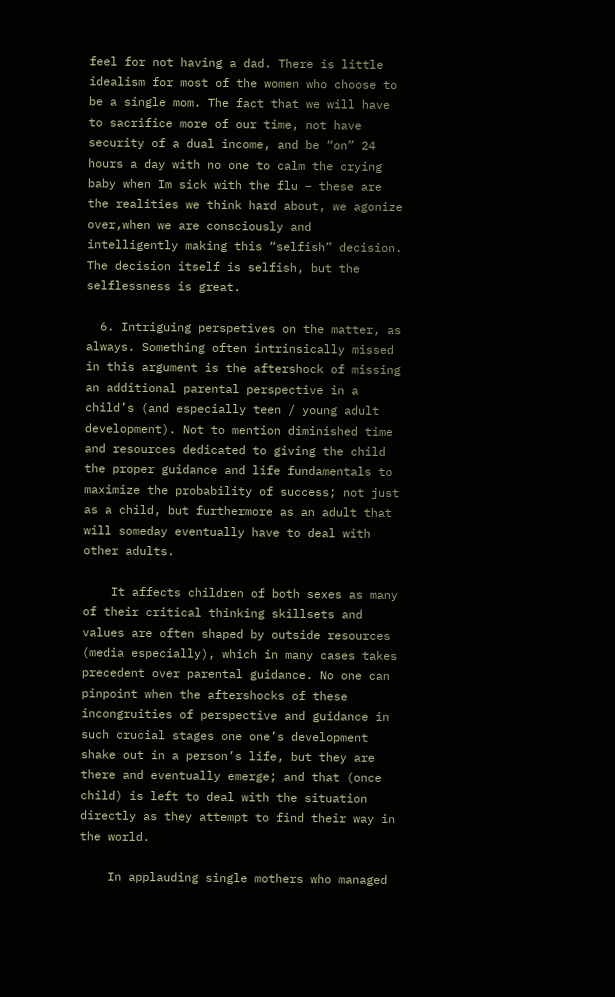feel for not having a dad. There is little idealism for most of the women who choose to be a single mom. The fact that we will have to sacrifice more of our time, not have security of a dual income, and be “on” 24 hours a day with no one to calm the crying baby when Im sick with the flu – these are the realities we think hard about, we agonize over,when we are consciously and intelligently making this “selfish” decision. The decision itself is selfish, but the selflessness is great.

  6. Intriguing perspetives on the matter, as always. Something often intrinsically missed in this argument is the aftershock of missing an additional parental perspective in a child’s (and especially teen / young adult development). Not to mention diminished time and resources dedicated to giving the child the proper guidance and life fundamentals to maximize the probability of success; not just as a child, but furthermore as an adult that will someday eventually have to deal with other adults.

    It affects children of both sexes as many of their critical thinking skillsets and values are often shaped by outside resources (media especially), which in many cases takes precedent over parental guidance. No one can pinpoint when the aftershocks of these incongruities of perspective and guidance in such crucial stages one one’s development shake out in a person’s life, but they are there and eventually emerge; and that (once child) is left to deal with the situation directly as they attempt to find their way in the world.

    In applauding single mothers who managed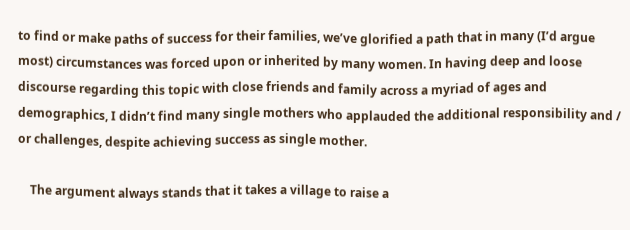to find or make paths of success for their families, we’ve glorified a path that in many (I’d argue most) circumstances was forced upon or inherited by many women. In having deep and loose discourse regarding this topic with close friends and family across a myriad of ages and demographics, I didn’t find many single mothers who applauded the additional responsibility and / or challenges, despite achieving success as single mother.

    The argument always stands that it takes a village to raise a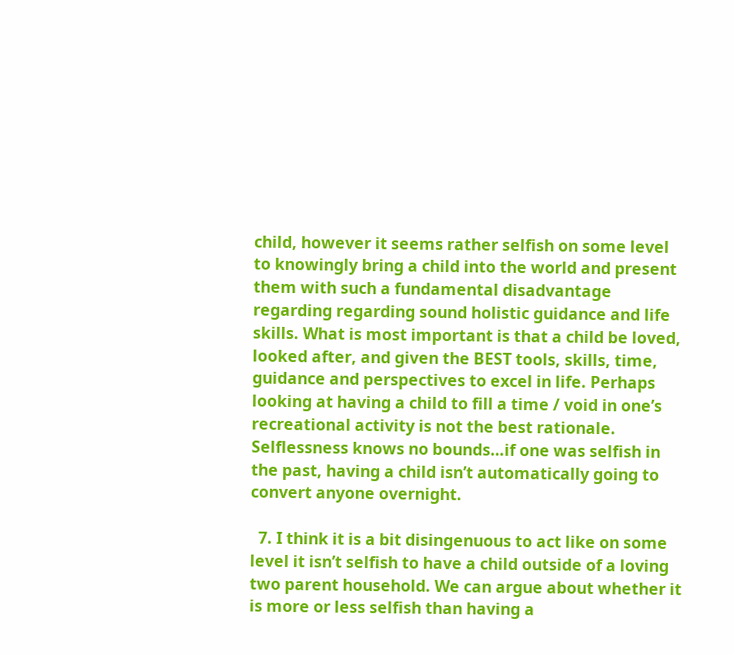child, however it seems rather selfish on some level to knowingly bring a child into the world and present them with such a fundamental disadvantage regarding regarding sound holistic guidance and life skills. What is most important is that a child be loved, looked after, and given the BEST tools, skills, time, guidance and perspectives to excel in life. Perhaps looking at having a child to fill a time / void in one’s recreational activity is not the best rationale. Selflessness knows no bounds…if one was selfish in the past, having a child isn’t automatically going to convert anyone overnight.

  7. I think it is a bit disingenuous to act like on some level it isn’t selfish to have a child outside of a loving two parent household. We can argue about whether it is more or less selfish than having a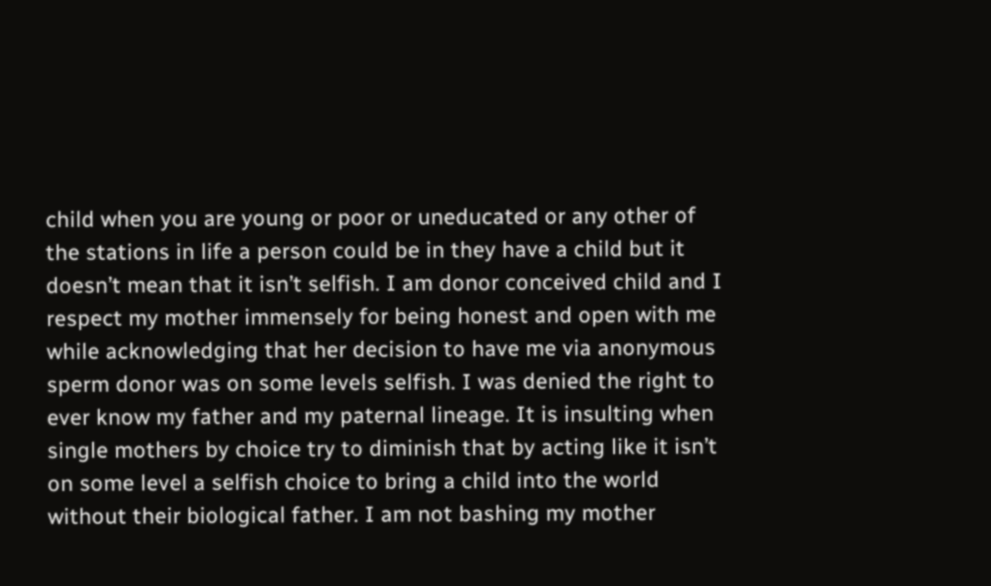child when you are young or poor or uneducated or any other of the stations in life a person could be in they have a child but it doesn’t mean that it isn’t selfish. I am donor conceived child and I respect my mother immensely for being honest and open with me while acknowledging that her decision to have me via anonymous sperm donor was on some levels selfish. I was denied the right to ever know my father and my paternal lineage. It is insulting when single mothers by choice try to diminish that by acting like it isn’t on some level a selfish choice to bring a child into the world without their biological father. I am not bashing my mother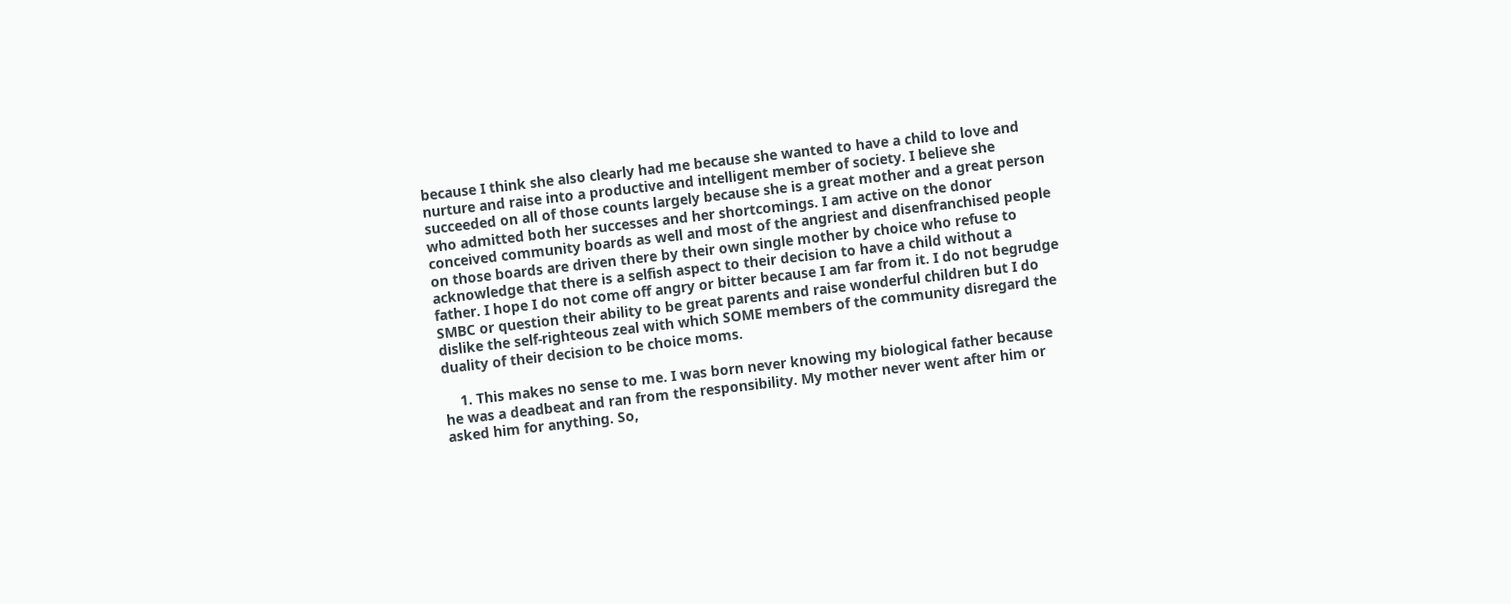because I think she also clearly had me because she wanted to have a child to love and nurture and raise into a productive and intelligent member of society. I believe she succeeded on all of those counts largely because she is a great mother and a great person who admitted both her successes and her shortcomings. I am active on the donor conceived community boards as well and most of the angriest and disenfranchised people on those boards are driven there by their own single mother by choice who refuse to acknowledge that there is a selfish aspect to their decision to have a child without a father. I hope I do not come off angry or bitter because I am far from it. I do not begrudge SMBC or question their ability to be great parents and raise wonderful children but I do dislike the self-righteous zeal with which SOME members of the community disregard the duality of their decision to be choice moms.

    1. This makes no sense to me. I was born never knowing my biological father because he was a deadbeat and ran from the responsibility. My mother never went after him or asked him for anything. So,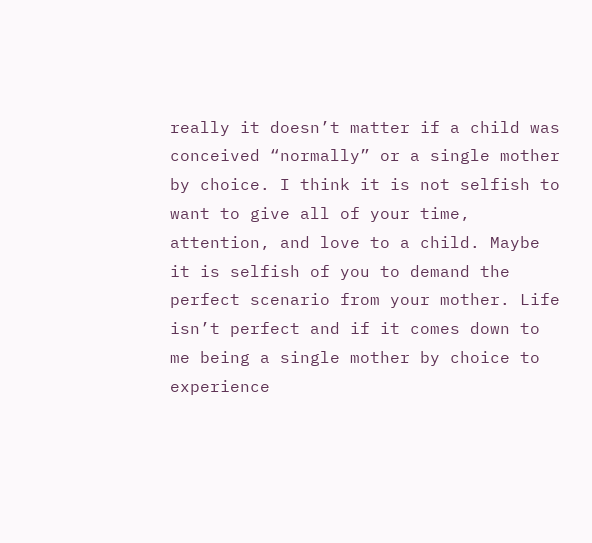really it doesn’t matter if a child was conceived “normally” or a single mother by choice. I think it is not selfish to want to give all of your time, attention, and love to a child. Maybe it is selfish of you to demand the perfect scenario from your mother. Life isn’t perfect and if it comes down to me being a single mother by choice to experience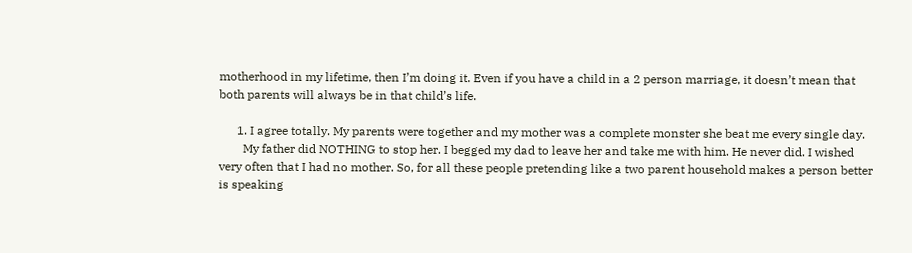motherhood in my lifetime, then I’m doing it. Even if you have a child in a 2 person marriage, it doesn’t mean that both parents will always be in that child’s life.

      1. I agree totally. My parents were together and my mother was a complete monster she beat me every single day.
        My father did NOTHING to stop her. I begged my dad to leave her and take me with him. He never did. I wished very often that I had no mother. So, for all these people pretending like a two parent household makes a person better is speaking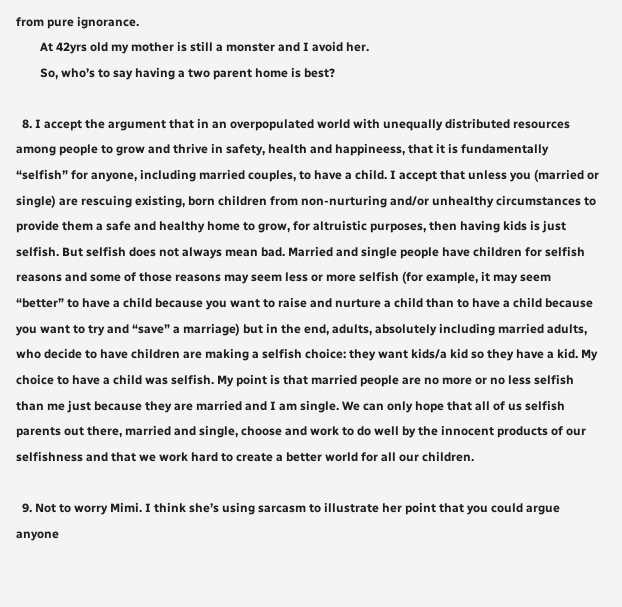from pure ignorance.
        At 42yrs old my mother is still a monster and I avoid her.
        So, who’s to say having a two parent home is best?

  8. I accept the argument that in an overpopulated world with unequally distributed resources among people to grow and thrive in safety, health and happineess, that it is fundamentally “selfish” for anyone, including married couples, to have a child. I accept that unless you (married or single) are rescuing existing, born children from non-nurturing and/or unhealthy circumstances to provide them a safe and healthy home to grow, for altruistic purposes, then having kids is just selfish. But selfish does not always mean bad. Married and single people have children for selfish reasons and some of those reasons may seem less or more selfish (for example, it may seem “better” to have a child because you want to raise and nurture a child than to have a child because you want to try and “save” a marriage) but in the end, adults, absolutely including married adults, who decide to have children are making a selfish choice: they want kids/a kid so they have a kid. My choice to have a child was selfish. My point is that married people are no more or no less selfish than me just because they are married and I am single. We can only hope that all of us selfish parents out there, married and single, choose and work to do well by the innocent products of our selfishness and that we work hard to create a better world for all our children.

  9. Not to worry Mimi. I think she’s using sarcasm to illustrate her point that you could argue anyone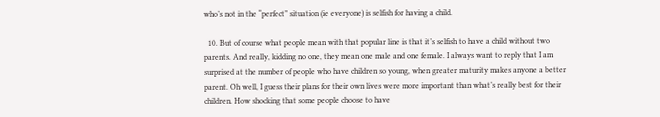who’s not in the “perfect” situation (ie everyone) is selfish for having a child.

  10. But of course what people mean with that popular line is that it’s selfish to have a child without two parents. And really, kidding no one, they mean one male and one female. I always want to reply that I am surprised at the number of people who have children so young, when greater maturity makes anyone a better parent. Oh well, I guess their plans for their own lives were more important than what’s really best for their children. How shocking that some people choose to have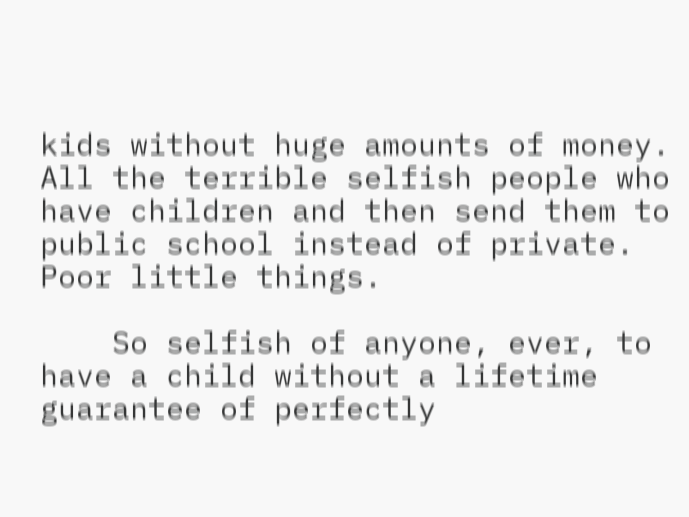kids without huge amounts of money. All the terrible selfish people who have children and then send them to public school instead of private. Poor little things.

    So selfish of anyone, ever, to have a child without a lifetime guarantee of perfectly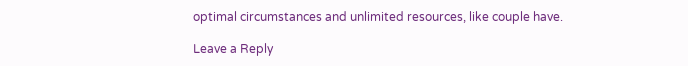optimal circumstances and unlimited resources, like couple have.

Leave a Reply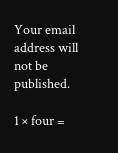Your email address will not be published.

1 × four =